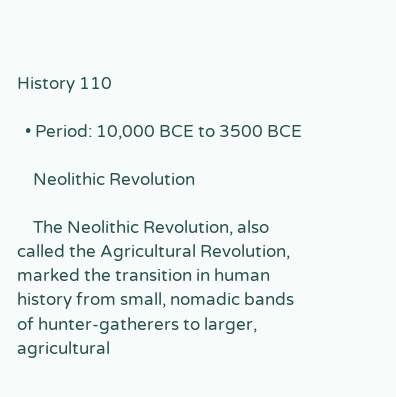History 110

  • Period: 10,000 BCE to 3500 BCE

    Neolithic Revolution

    The Neolithic Revolution, also called the Agricultural Revolution, marked the transition in human history from small, nomadic bands of hunter-gatherers to larger, agricultural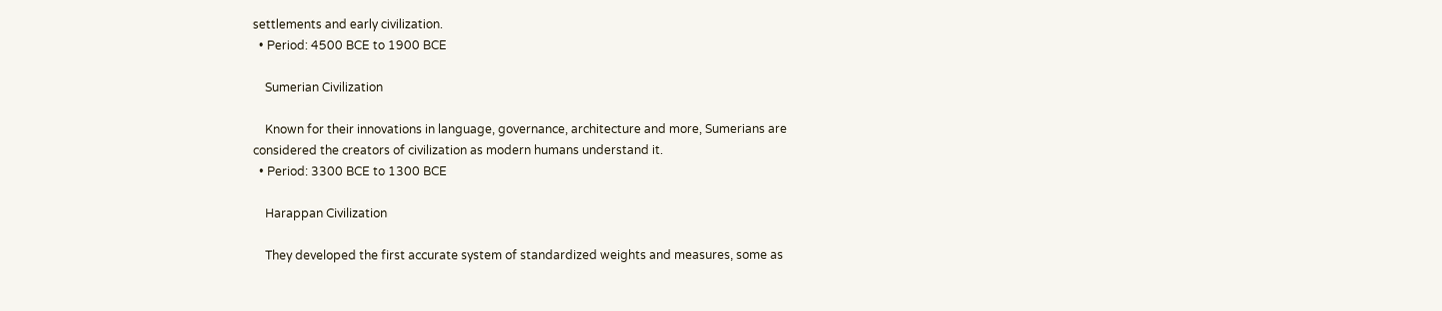settlements and early civilization.
  • Period: 4500 BCE to 1900 BCE

    Sumerian Civilization

    Known for their innovations in language, governance, architecture and more, Sumerians are considered the creators of civilization as modern humans understand it.
  • Period: 3300 BCE to 1300 BCE

    Harappan Civilization

    They developed the first accurate system of standardized weights and measures, some as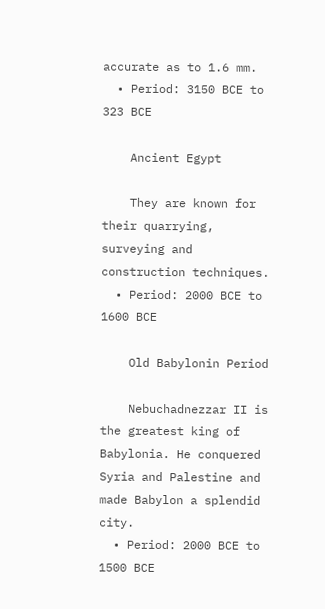accurate as to 1.6 mm.
  • Period: 3150 BCE to 323 BCE

    Ancient Egypt

    They are known for their quarrying, surveying and construction techniques.
  • Period: 2000 BCE to 1600 BCE

    Old Babylonin Period

    Nebuchadnezzar II is the greatest king of Babylonia. He conquered Syria and Palestine and made Babylon a splendid city.
  • Period: 2000 BCE to 1500 BCE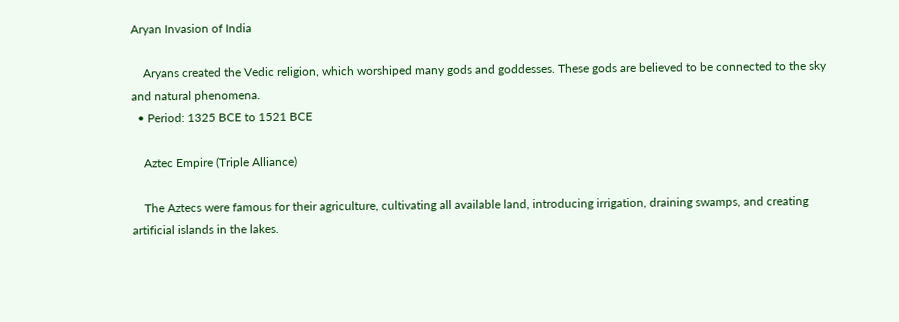Aryan Invasion of India

    Aryans created the Vedic religion, which worshiped many gods and goddesses. These gods are believed to be connected to the sky and natural phenomena.
  • Period: 1325 BCE to 1521 BCE

    Aztec Empire (Triple Alliance)

    The Aztecs were famous for their agriculture, cultivating all available land, introducing irrigation, draining swamps, and creating artificial islands in the lakes.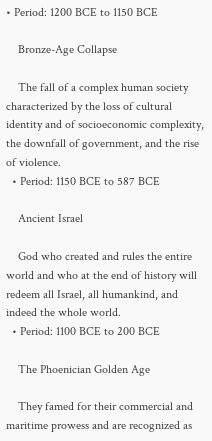• Period: 1200 BCE to 1150 BCE

    Bronze-Age Collapse

    The fall of a complex human society characterized by the loss of cultural identity and of socioeconomic complexity, the downfall of government, and the rise of violence.
  • Period: 1150 BCE to 587 BCE

    Ancient Israel

    God who created and rules the entire world and who at the end of history will redeem all Israel, all humankind, and indeed the whole world.
  • Period: 1100 BCE to 200 BCE

    The Phoenician Golden Age

    They famed for their commercial and maritime prowess and are recognized as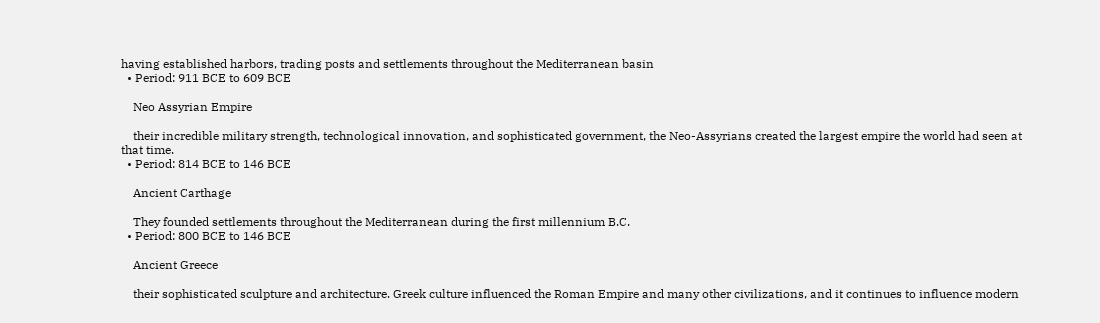having established harbors, trading posts and settlements throughout the Mediterranean basin
  • Period: 911 BCE to 609 BCE

    Neo Assyrian Empire

    their incredible military strength, technological innovation, and sophisticated government, the Neo-Assyrians created the largest empire the world had seen at that time.
  • Period: 814 BCE to 146 BCE

    Ancient Carthage

    They founded settlements throughout the Mediterranean during the first millennium B.C.
  • Period: 800 BCE to 146 BCE

    Ancient Greece

    their sophisticated sculpture and architecture. Greek culture influenced the Roman Empire and many other civilizations, and it continues to influence modern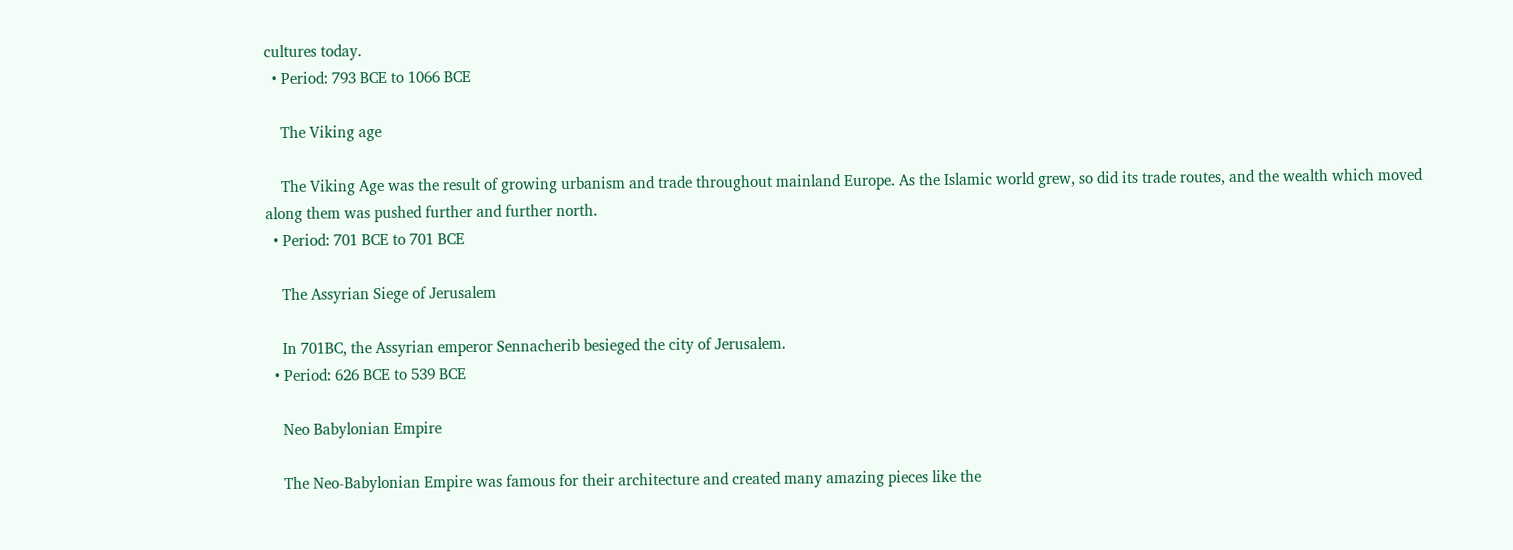cultures today.
  • Period: 793 BCE to 1066 BCE

    The Viking age

    The Viking Age was the result of growing urbanism and trade throughout mainland Europe. As the Islamic world grew, so did its trade routes, and the wealth which moved along them was pushed further and further north.
  • Period: 701 BCE to 701 BCE

    The Assyrian Siege of Jerusalem

    In 701BC, the Assyrian emperor Sennacherib besieged the city of Jerusalem.
  • Period: 626 BCE to 539 BCE

    Neo Babylonian Empire

    The Neo-Babylonian Empire was famous for their architecture and created many amazing pieces like the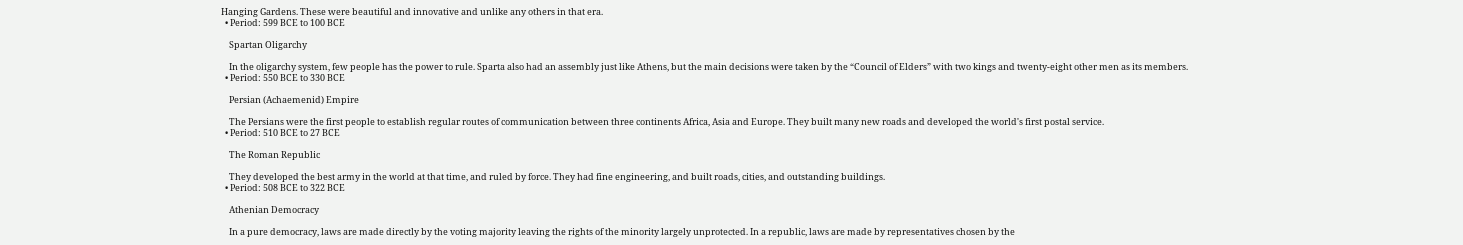Hanging Gardens. These were beautiful and innovative and unlike any others in that era.
  • Period: 599 BCE to 100 BCE

    Spartan Oligarchy

    In the oligarchy system, few people has the power to rule. Sparta also had an assembly just like Athens, but the main decisions were taken by the “Council of Elders” with two kings and twenty-eight other men as its members.
  • Period: 550 BCE to 330 BCE

    Persian (Achaemenid) Empire

    The Persians were the first people to establish regular routes of communication between three continents Africa, Asia and Europe. They built many new roads and developed the world's first postal service.
  • Period: 510 BCE to 27 BCE

    The Roman Republic

    They developed the best army in the world at that time, and ruled by force. They had fine engineering, and built roads, cities, and outstanding buildings.
  • Period: 508 BCE to 322 BCE

    Athenian Democracy

    In a pure democracy, laws are made directly by the voting majority leaving the rights of the minority largely unprotected. In a republic, laws are made by representatives chosen by the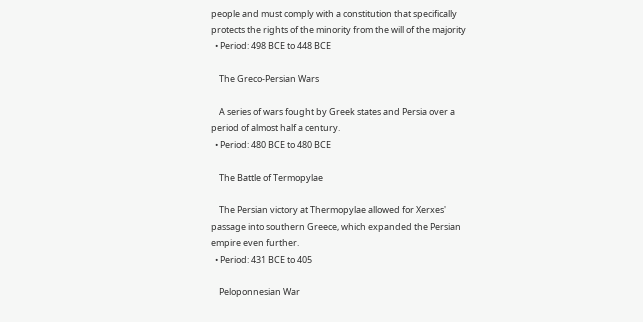people and must comply with a constitution that specifically protects the rights of the minority from the will of the majority
  • Period: 498 BCE to 448 BCE

    The Greco-Persian Wars

    A series of wars fought by Greek states and Persia over a period of almost half a century.
  • Period: 480 BCE to 480 BCE

    The Battle of Termopylae

    The Persian victory at Thermopylae allowed for Xerxes' passage into southern Greece, which expanded the Persian empire even further.
  • Period: 431 BCE to 405

    Peloponnesian War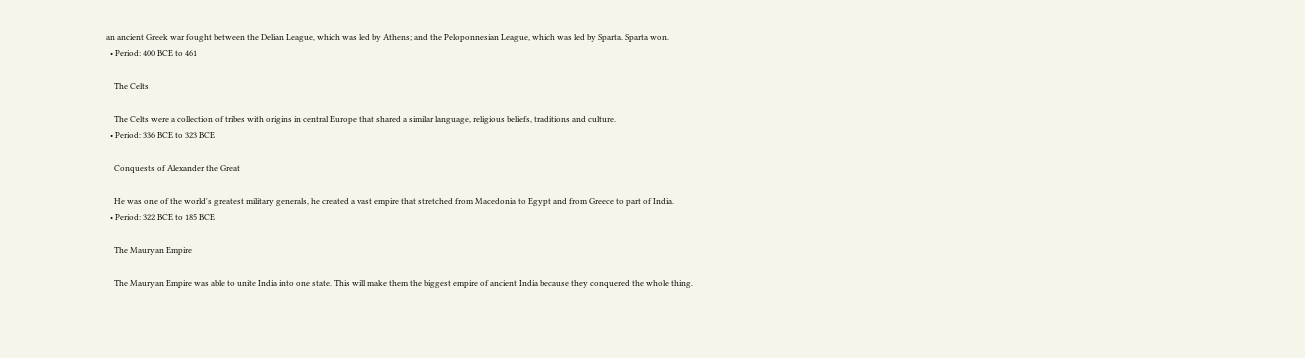an ancient Greek war fought between the Delian League, which was led by Athens; and the Peloponnesian League, which was led by Sparta. Sparta won.
  • Period: 400 BCE to 461

    The Celts

    The Celts were a collection of tribes with origins in central Europe that shared a similar language, religious beliefs, traditions and culture.
  • Period: 336 BCE to 323 BCE

    Conquests of Alexander the Great

    He was one of the world's greatest military generals, he created a vast empire that stretched from Macedonia to Egypt and from Greece to part of India.
  • Period: 322 BCE to 185 BCE

    The Mauryan Empire

    The Mauryan Empire was able to unite India into one state. This will make them the biggest empire of ancient India because they conquered the whole thing.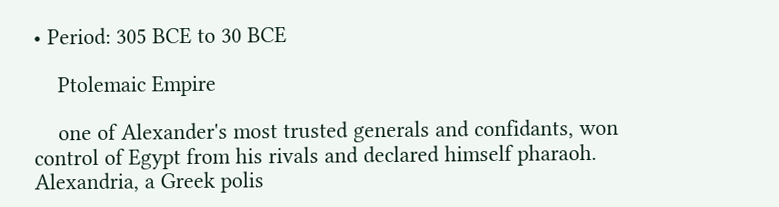• Period: 305 BCE to 30 BCE

    Ptolemaic Empire

    one of Alexander's most trusted generals and confidants, won control of Egypt from his rivals and declared himself pharaoh. Alexandria, a Greek polis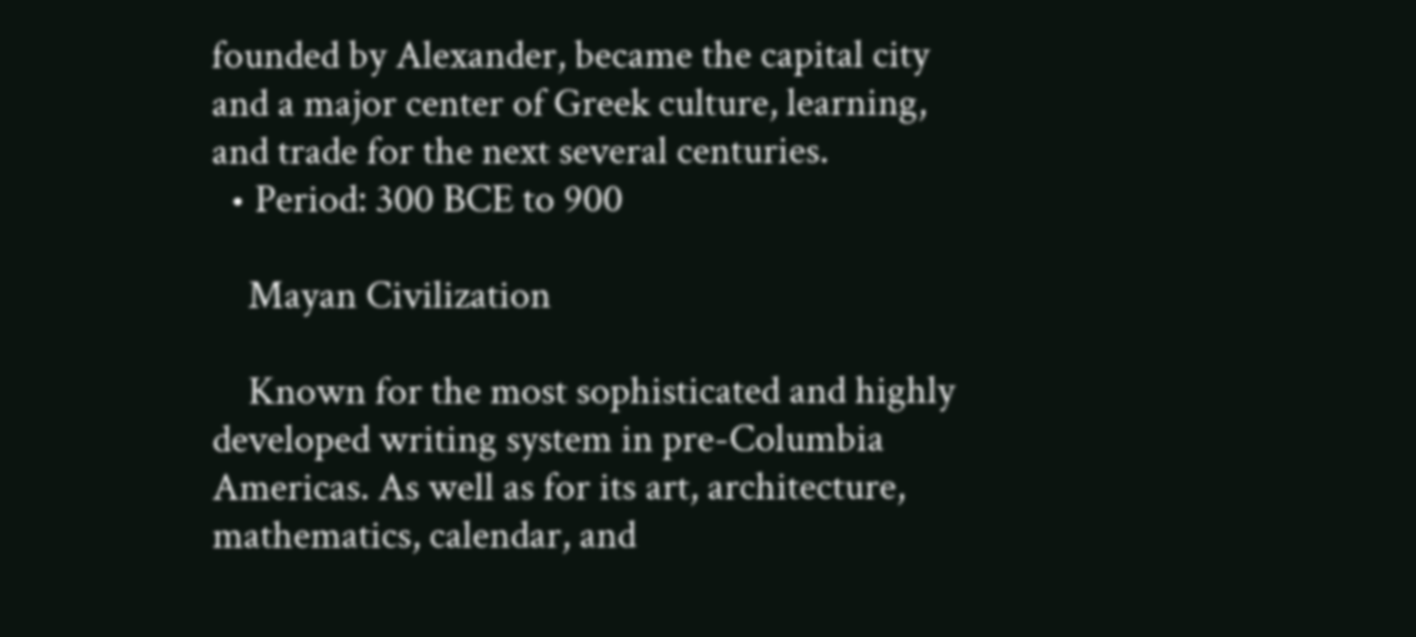founded by Alexander, became the capital city and a major center of Greek culture, learning, and trade for the next several centuries.
  • Period: 300 BCE to 900

    Mayan Civilization

    Known for the most sophisticated and highly developed writing system in pre-Columbia Americas. As well as for its art, architecture, mathematics, calendar, and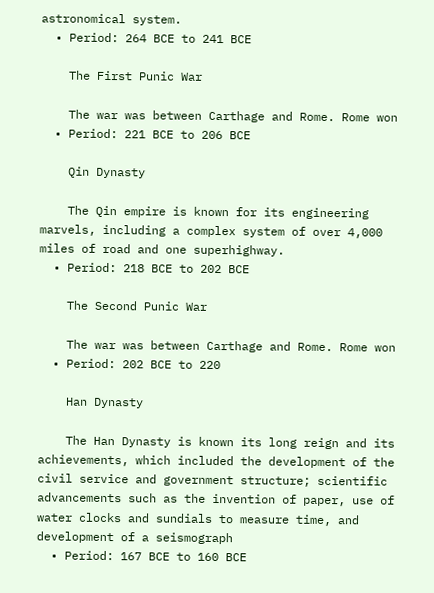astronomical system.
  • Period: 264 BCE to 241 BCE

    The First Punic War

    The war was between Carthage and Rome. Rome won
  • Period: 221 BCE to 206 BCE

    Qin Dynasty

    The Qin empire is known for its engineering marvels, including a complex system of over 4,000 miles of road and one superhighway.
  • Period: 218 BCE to 202 BCE

    The Second Punic War

    The war was between Carthage and Rome. Rome won
  • Period: 202 BCE to 220

    Han Dynasty

    The Han Dynasty is known its long reign and its achievements, which included the development of the civil service and government structure; scientific advancements such as the invention of paper, use of water clocks and sundials to measure time, and development of a seismograph
  • Period: 167 BCE to 160 BCE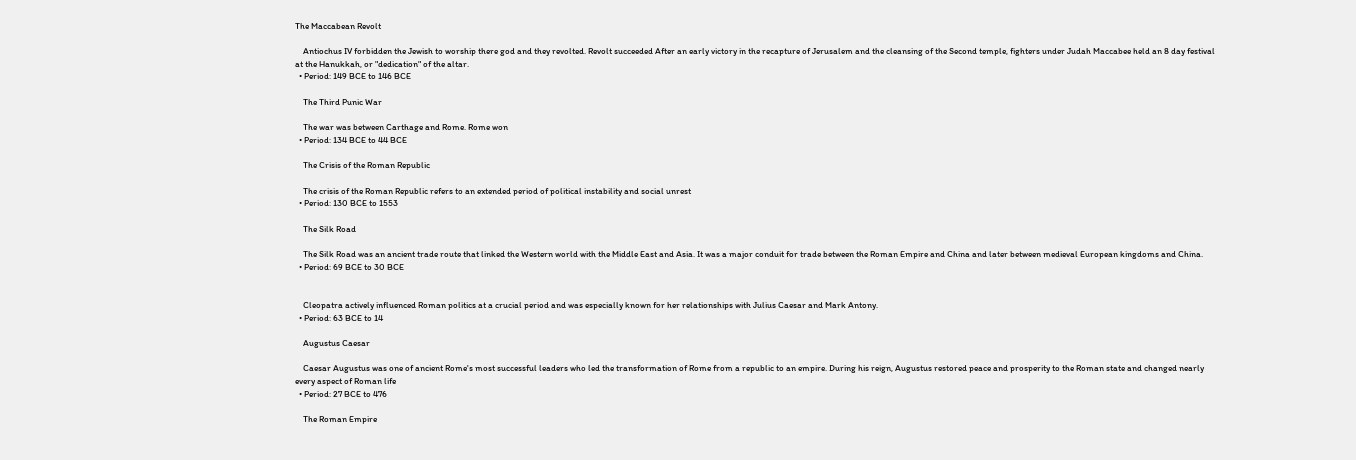The Maccabean Revolt

    Antiochus IV forbidden the Jewish to worship there god and they revolted. Revolt succeeded After an early victory in the recapture of Jerusalem and the cleansing of the Second temple, fighters under Judah Maccabee held an 8 day festival at the Hanukkah, or "dedication" of the altar.
  • Period: 149 BCE to 146 BCE

    The Third Punic War

    The war was between Carthage and Rome. Rome won
  • Period: 134 BCE to 44 BCE

    The Crisis of the Roman Republic

    The crisis of the Roman Republic refers to an extended period of political instability and social unrest
  • Period: 130 BCE to 1553

    The Silk Road

    The Silk Road was an ancient trade route that linked the Western world with the Middle East and Asia. It was a major conduit for trade between the Roman Empire and China and later between medieval European kingdoms and China.
  • Period: 69 BCE to 30 BCE


    Cleopatra actively influenced Roman politics at a crucial period and was especially known for her relationships with Julius Caesar and Mark Antony.
  • Period: 63 BCE to 14

    Augustus Caesar

    Caesar Augustus was one of ancient Rome's most successful leaders who led the transformation of Rome from a republic to an empire. During his reign, Augustus restored peace and prosperity to the Roman state and changed nearly every aspect of Roman life
  • Period: 27 BCE to 476

    The Roman Empire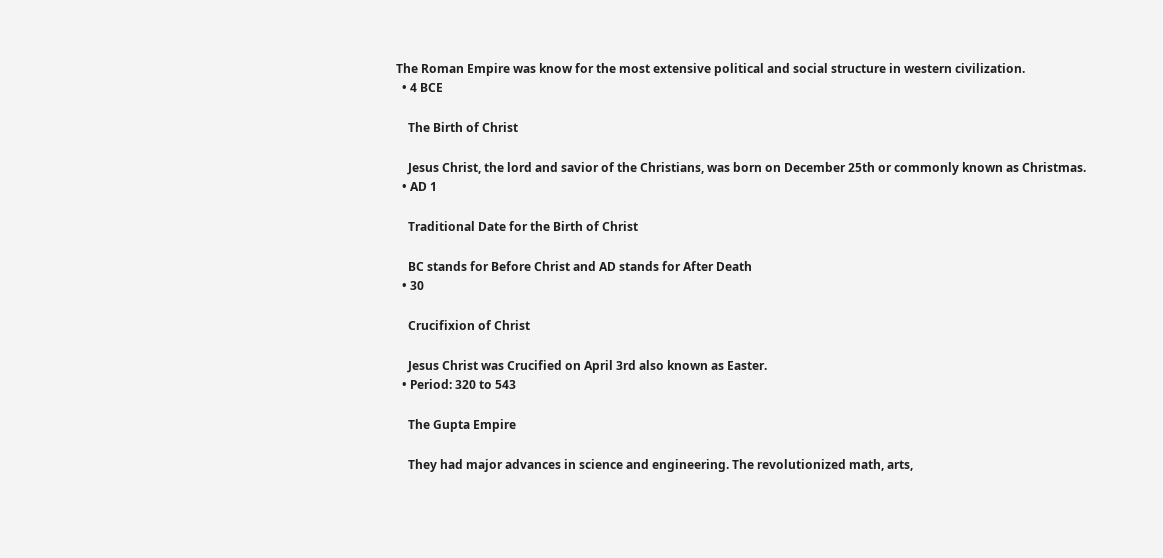The Roman Empire was know for the most extensive political and social structure in western civilization.
  • 4 BCE

    The Birth of Christ

    Jesus Christ, the lord and savior of the Christians, was born on December 25th or commonly known as Christmas.
  • AD 1

    Traditional Date for the Birth of Christ

    BC stands for Before Christ and AD stands for After Death
  • 30

    Crucifixion of Christ

    Jesus Christ was Crucified on April 3rd also known as Easter.
  • Period: 320 to 543

    The Gupta Empire

    They had major advances in science and engineering. The revolutionized math, arts,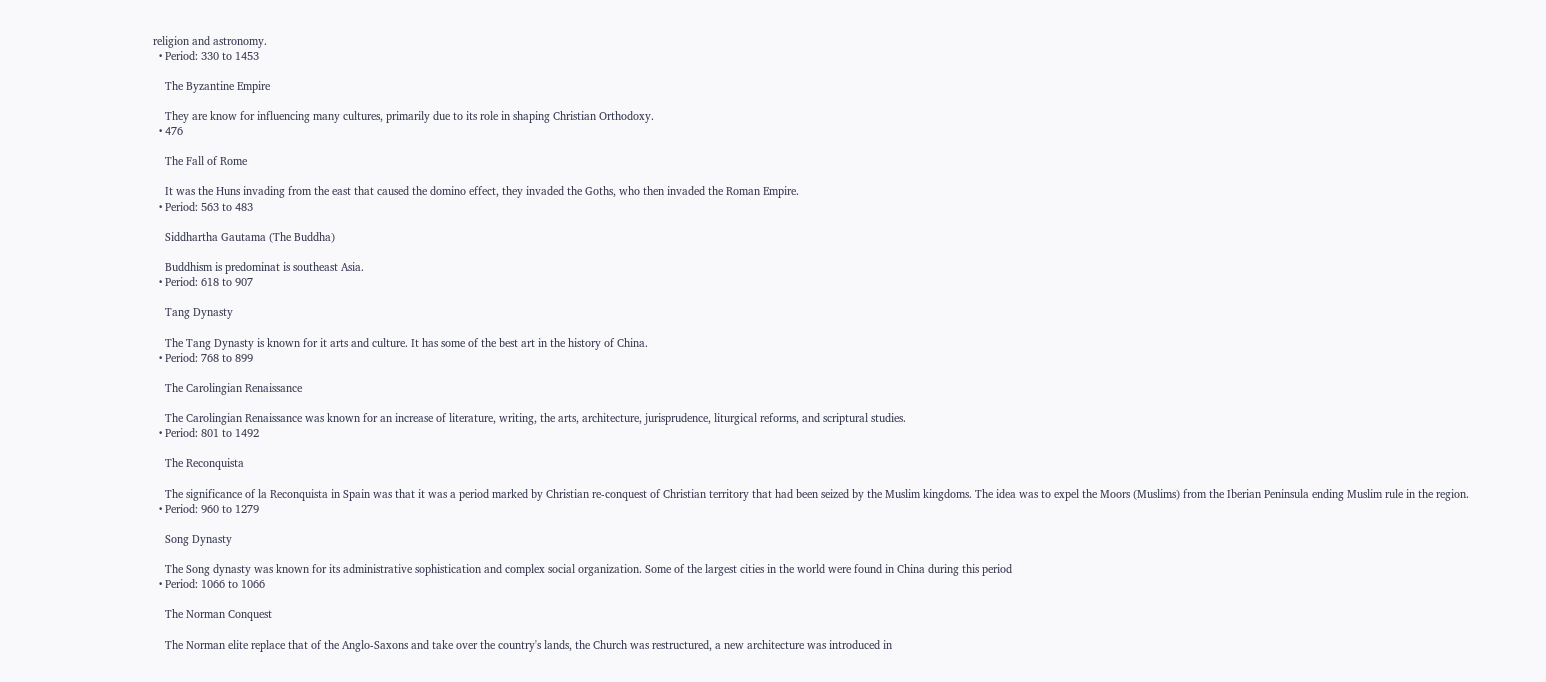religion and astronomy.
  • Period: 330 to 1453

    The Byzantine Empire

    They are know for influencing many cultures, primarily due to its role in shaping Christian Orthodoxy.
  • 476

    The Fall of Rome

    It was the Huns invading from the east that caused the domino effect, they invaded the Goths, who then invaded the Roman Empire.
  • Period: 563 to 483

    Siddhartha Gautama (The Buddha)

    Buddhism is predominat is southeast Asia.
  • Period: 618 to 907

    Tang Dynasty

    The Tang Dynasty is known for it arts and culture. It has some of the best art in the history of China.
  • Period: 768 to 899

    The Carolingian Renaissance

    The Carolingian Renaissance was known for an increase of literature, writing, the arts, architecture, jurisprudence, liturgical reforms, and scriptural studies.
  • Period: 801 to 1492

    The Reconquista

    The significance of la Reconquista in Spain was that it was a period marked by Christian re-conquest of Christian territory that had been seized by the Muslim kingdoms. The idea was to expel the Moors (Muslims) from the Iberian Peninsula ending Muslim rule in the region.
  • Period: 960 to 1279

    Song Dynasty

    The Song dynasty was known for its administrative sophistication and complex social organization. Some of the largest cities in the world were found in China during this period
  • Period: 1066 to 1066

    The Norman Conquest

    The Norman elite replace that of the Anglo-Saxons and take over the country's lands, the Church was restructured, a new architecture was introduced in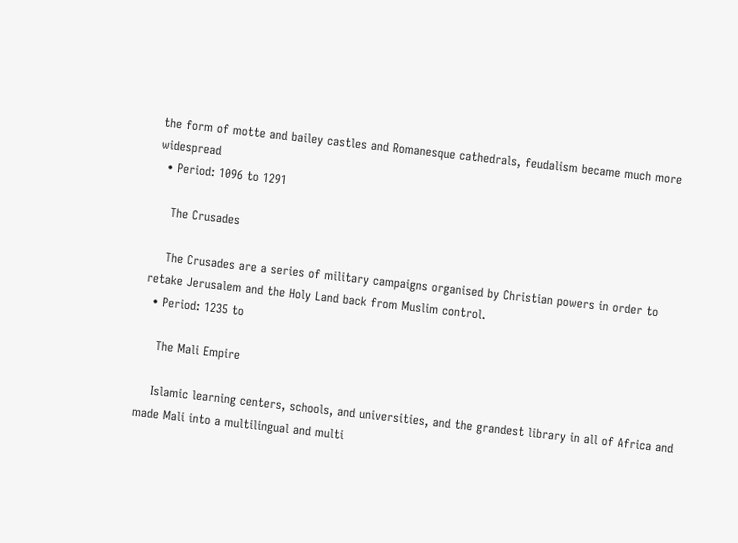the form of motte and bailey castles and Romanesque cathedrals, feudalism became much more widespread
  • Period: 1096 to 1291

    The Crusades

    The Crusades are a series of military campaigns organised by Christian powers in order to retake Jerusalem and the Holy Land back from Muslim control.
  • Period: 1235 to

    The Mali Empire

    Islamic learning centers, schools, and universities, and the grandest library in all of Africa and made Mali into a multilingual and multi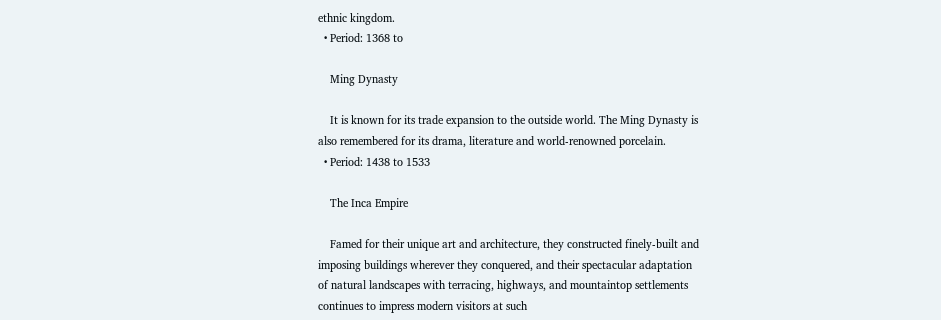ethnic kingdom.
  • Period: 1368 to

    Ming Dynasty

    It is known for its trade expansion to the outside world. The Ming Dynasty is also remembered for its drama, literature and world-renowned porcelain.
  • Period: 1438 to 1533

    The Inca Empire

    Famed for their unique art and architecture, they constructed finely-built and imposing buildings wherever they conquered, and their spectacular adaptation of natural landscapes with terracing, highways, and mountaintop settlements continues to impress modern visitors at such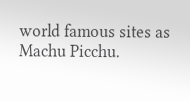world famous sites as Machu Picchu.